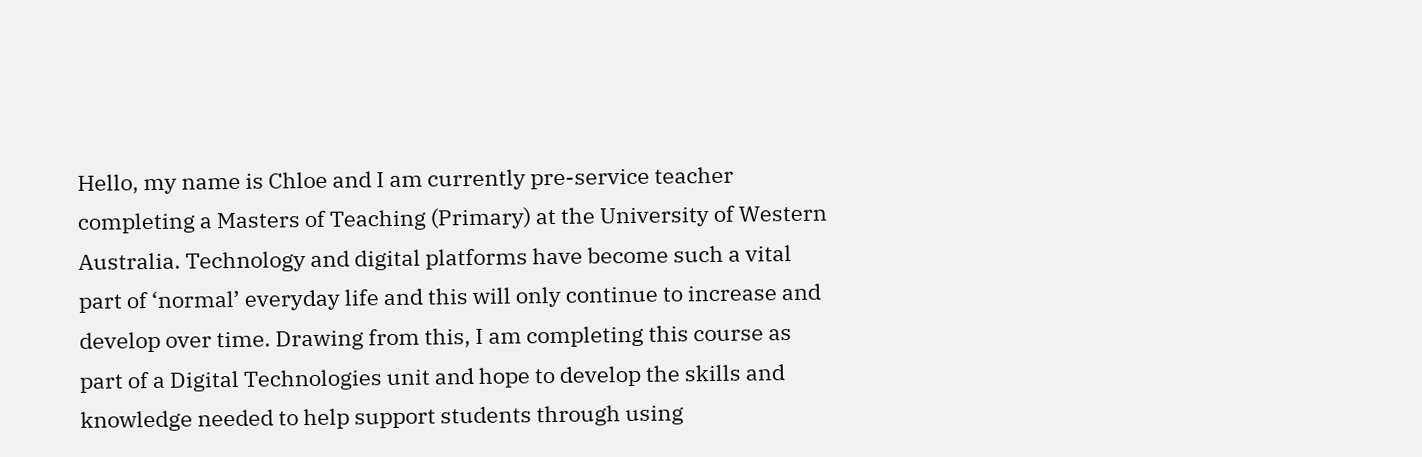Hello, my name is Chloe and I am currently pre-service teacher completing a Masters of Teaching (Primary) at the University of Western Australia. Technology and digital platforms have become such a vital part of ‘normal’ everyday life and this will only continue to increase and develop over time. Drawing from this, I am completing this course as part of a Digital Technologies unit and hope to develop the skills and knowledge needed to help support students through using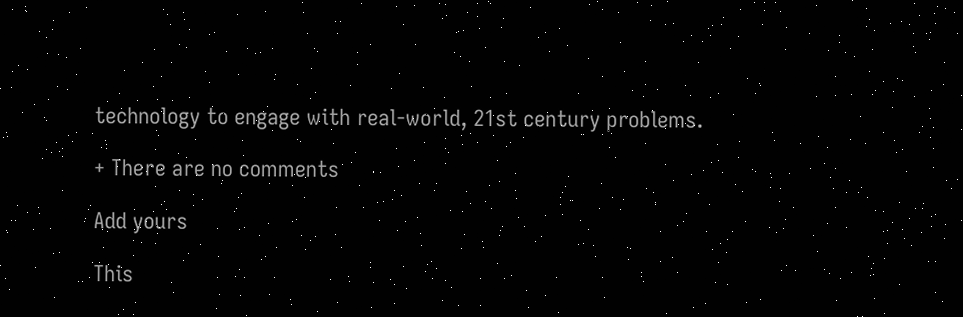technology to engage with real-world, 21st century problems.

+ There are no comments

Add yours

This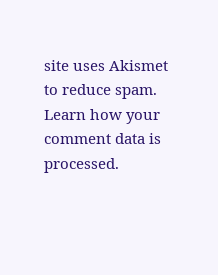site uses Akismet to reduce spam. Learn how your comment data is processed.